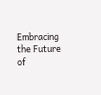Embracing the Future of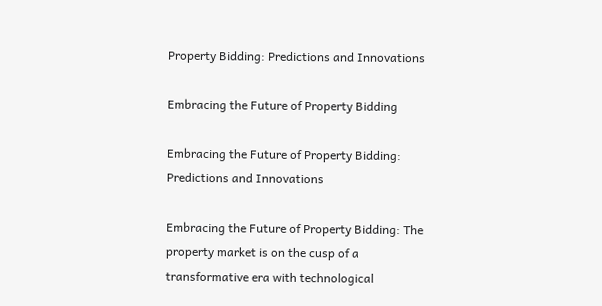Property Bidding: Predictions and Innovations

Embracing the Future of Property Bidding

Embracing the Future of Property Bidding: Predictions and Innovations

Embracing the Future of Property Bidding: The property market is on the cusp of a transformative era with technological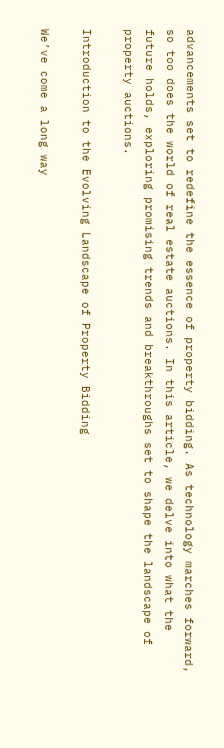advancements set to redefine the essence of property bidding. As technology marches forward, so too does the world of real estate auctions. In this article, we delve into what the future holds, exploring promising trends and breakthroughs set to shape the landscape of property auctions.

Introduction to the Evolving Landscape of Property Bidding

We’ve come a long way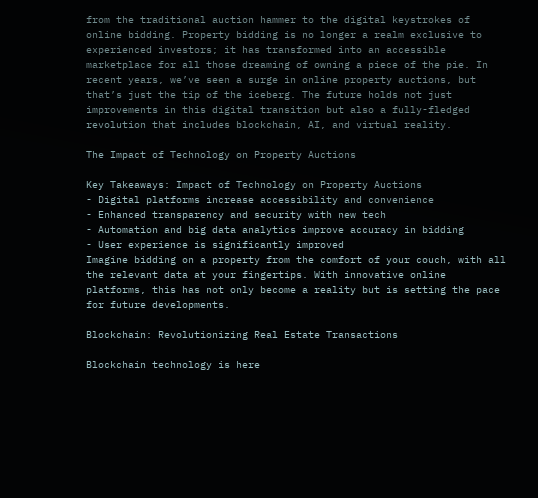from the traditional auction hammer to the digital keystrokes of online bidding. Property bidding is no longer a realm exclusive to experienced investors; it has transformed into an accessible marketplace for all those dreaming of owning a piece of the pie. In recent years, we’ve seen a surge in online property auctions, but that’s just the tip of the iceberg. The future holds not just improvements in this digital transition but also a fully-fledged revolution that includes blockchain, AI, and virtual reality.

The Impact of Technology on Property Auctions

Key Takeaways: Impact of Technology on Property Auctions
- Digital platforms increase accessibility and convenience
- Enhanced transparency and security with new tech
- Automation and big data analytics improve accuracy in bidding
- User experience is significantly improved
Imagine bidding on a property from the comfort of your couch, with all the relevant data at your fingertips. With innovative online platforms, this has not only become a reality but is setting the pace for future developments.

Blockchain: Revolutionizing Real Estate Transactions

Blockchain technology is here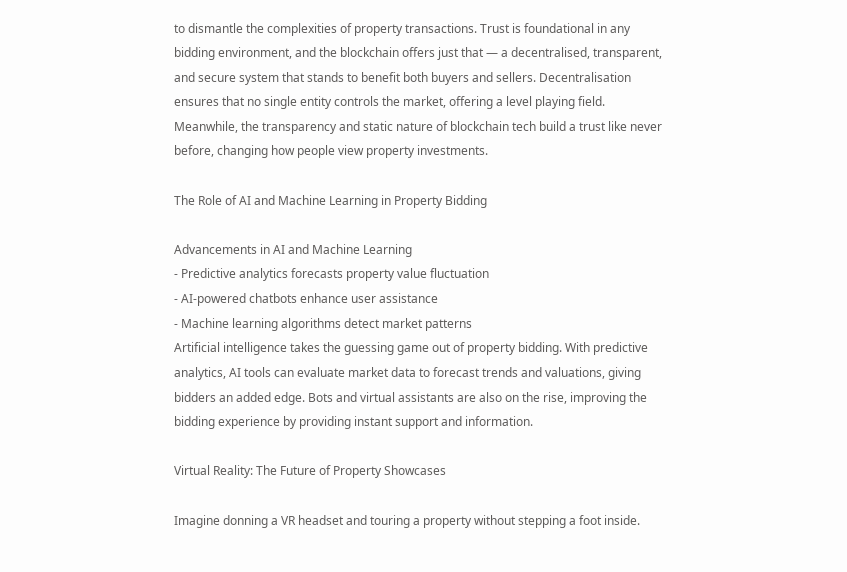to dismantle the complexities of property transactions. Trust is foundational in any bidding environment, and the blockchain offers just that — a decentralised, transparent, and secure system that stands to benefit both buyers and sellers. Decentralisation ensures that no single entity controls the market, offering a level playing field. Meanwhile, the transparency and static nature of blockchain tech build a trust like never before, changing how people view property investments.

The Role of AI and Machine Learning in Property Bidding

Advancements in AI and Machine Learning
- Predictive analytics forecasts property value fluctuation
- AI-powered chatbots enhance user assistance
- Machine learning algorithms detect market patterns
Artificial intelligence takes the guessing game out of property bidding. With predictive analytics, AI tools can evaluate market data to forecast trends and valuations, giving bidders an added edge. Bots and virtual assistants are also on the rise, improving the bidding experience by providing instant support and information.

Virtual Reality: The Future of Property Showcases

Imagine donning a VR headset and touring a property without stepping a foot inside.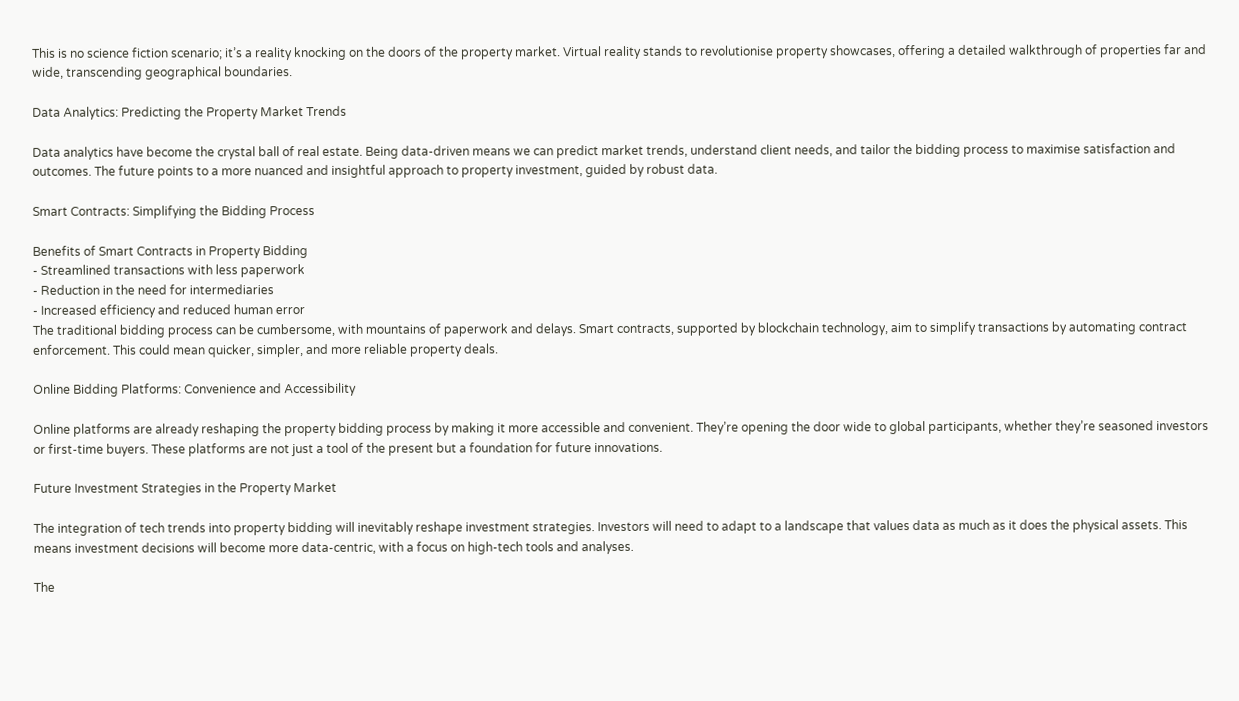This is no science fiction scenario; it’s a reality knocking on the doors of the property market. Virtual reality stands to revolutionise property showcases, offering a detailed walkthrough of properties far and wide, transcending geographical boundaries.

Data Analytics: Predicting the Property Market Trends

Data analytics have become the crystal ball of real estate. Being data-driven means we can predict market trends, understand client needs, and tailor the bidding process to maximise satisfaction and outcomes. The future points to a more nuanced and insightful approach to property investment, guided by robust data.

Smart Contracts: Simplifying the Bidding Process

Benefits of Smart Contracts in Property Bidding
- Streamlined transactions with less paperwork
- Reduction in the need for intermediaries
- Increased efficiency and reduced human error
The traditional bidding process can be cumbersome, with mountains of paperwork and delays. Smart contracts, supported by blockchain technology, aim to simplify transactions by automating contract enforcement. This could mean quicker, simpler, and more reliable property deals.

Online Bidding Platforms: Convenience and Accessibility

Online platforms are already reshaping the property bidding process by making it more accessible and convenient. They’re opening the door wide to global participants, whether they’re seasoned investors or first-time buyers. These platforms are not just a tool of the present but a foundation for future innovations.

Future Investment Strategies in the Property Market

The integration of tech trends into property bidding will inevitably reshape investment strategies. Investors will need to adapt to a landscape that values data as much as it does the physical assets. This means investment decisions will become more data-centric, with a focus on high-tech tools and analyses.

The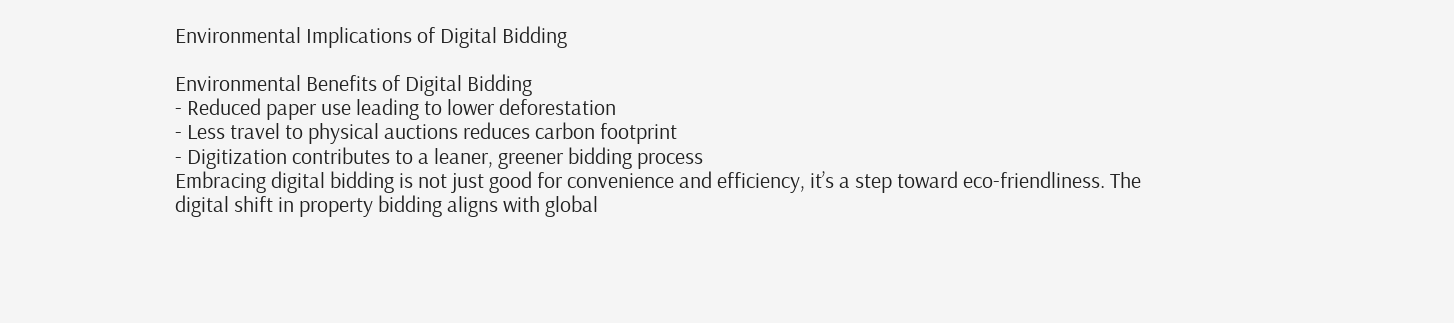Environmental Implications of Digital Bidding

Environmental Benefits of Digital Bidding
- Reduced paper use leading to lower deforestation
- Less travel to physical auctions reduces carbon footprint
- Digitization contributes to a leaner, greener bidding process
Embracing digital bidding is not just good for convenience and efficiency, it’s a step toward eco-friendliness. The digital shift in property bidding aligns with global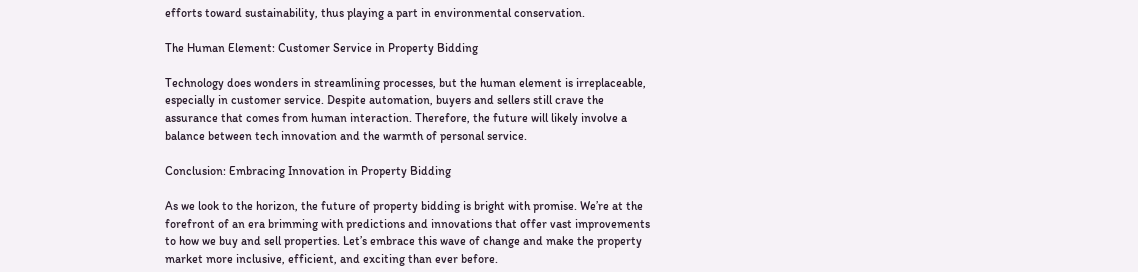efforts toward sustainability, thus playing a part in environmental conservation.

The Human Element: Customer Service in Property Bidding

Technology does wonders in streamlining processes, but the human element is irreplaceable, especially in customer service. Despite automation, buyers and sellers still crave the assurance that comes from human interaction. Therefore, the future will likely involve a balance between tech innovation and the warmth of personal service.

Conclusion: Embracing Innovation in Property Bidding

As we look to the horizon, the future of property bidding is bright with promise. We’re at the forefront of an era brimming with predictions and innovations that offer vast improvements to how we buy and sell properties. Let’s embrace this wave of change and make the property market more inclusive, efficient, and exciting than ever before.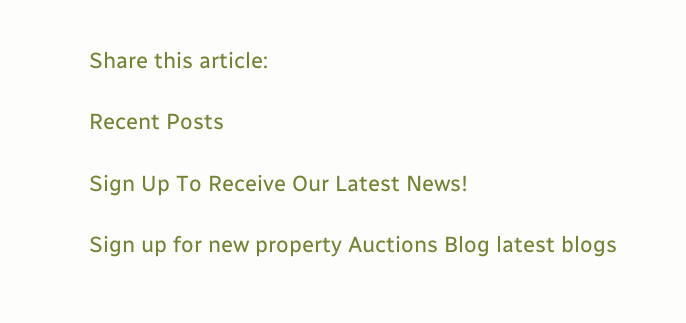Share this article:

Recent Posts

Sign Up To Receive Our Latest News!

Sign up for new property Auctions Blog latest blogs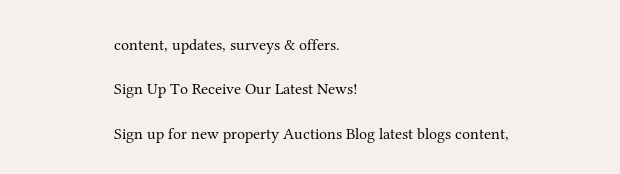content, updates, surveys & offers.

Sign Up To Receive Our Latest News!

Sign up for new property Auctions Blog latest blogs content,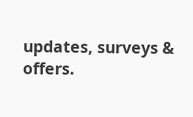updates, surveys & offers.